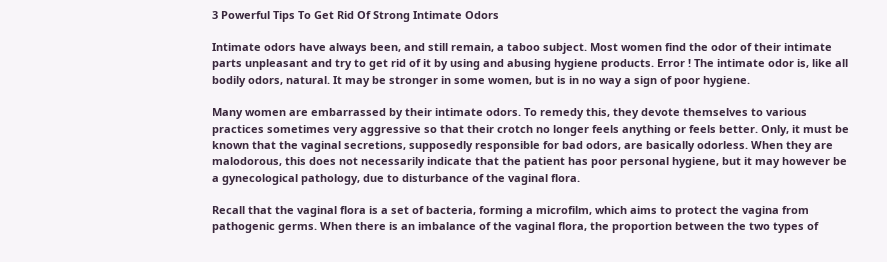3 Powerful Tips To Get Rid Of Strong Intimate Odors

Intimate odors have always been, and still remain, a taboo subject. Most women find the odor of their intimate parts unpleasant and try to get rid of it by using and abusing hygiene products. Error ! The intimate odor is, like all bodily odors, natural. It may be stronger in some women, but is in no way a sign of poor hygiene.

Many women are embarrassed by their intimate odors. To remedy this, they devote themselves to various practices sometimes very aggressive so that their crotch no longer feels anything or feels better. Only, it must be known that the vaginal secretions, supposedly responsible for bad odors, are basically odorless. When they are malodorous, this does not necessarily indicate that the patient has poor personal hygiene, but it may however be a gynecological pathology, due to disturbance of the vaginal flora.

Recall that the vaginal flora is a set of bacteria, forming a microfilm, which aims to protect the vagina from pathogenic germs. When there is an imbalance of the vaginal flora, the proportion between the two types of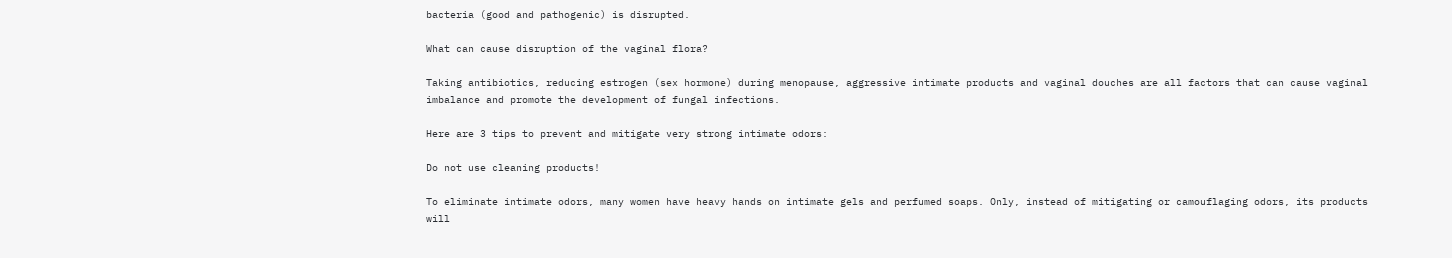bacteria (good and pathogenic) is disrupted.

What can cause disruption of the vaginal flora?

Taking antibiotics, reducing estrogen (sex hormone) during menopause, aggressive intimate products and vaginal douches are all factors that can cause vaginal imbalance and promote the development of fungal infections.

Here are 3 tips to prevent and mitigate very strong intimate odors:

Do not use cleaning products!

To eliminate intimate odors, many women have heavy hands on intimate gels and perfumed soaps. Only, instead of mitigating or camouflaging odors, its products will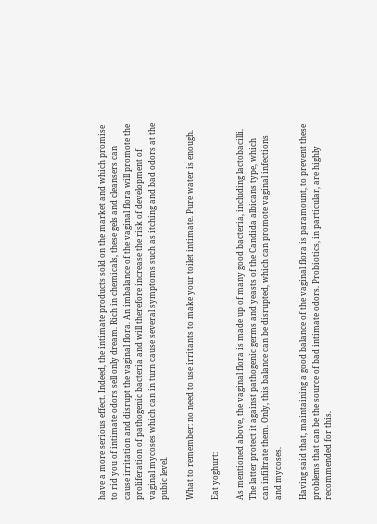have a more serious effect. Indeed, the intimate products sold on the market and which promise to rid you of intimate odors sell only dream. Rich in chemicals, these gels and cleansers can cause irritation and disrupt the vaginal flora. An imbalance of the vaginal flora will promote the proliferation of pathogenic bacteria and will therefore increase the risk of development of vaginal mycoses which can in turn cause several symptoms such as itching and bad odors at the pubic level.

What to remember: no need to use irritants to make your toilet intimate. Pure water is enough.

Eat yoghurt:

As mentioned above, the vaginal flora is made up of many good bacteria, including lactobacilli. The latter protect it against pathogenic germs and yeasts of the Candida albicans type, which can infiltrate them. Only, this balance can be disrupted, which can promote vaginal infections and mycoses.

Having said that, maintaining a good balance of the vaginal flora is paramount, to prevent these problems that can be the source of bad intimate odors. Probiotics, in particular, are highly recommended for this.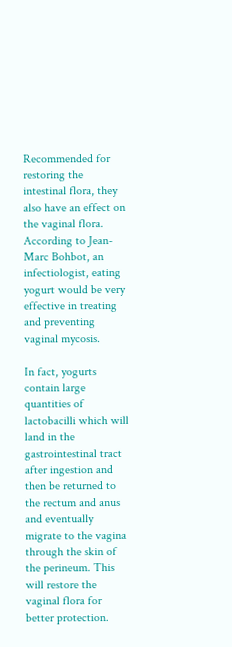Recommended for restoring the intestinal flora, they also have an effect on the vaginal flora. According to Jean-Marc Bohbot, an infectiologist, eating yogurt would be very effective in treating and preventing vaginal mycosis.

In fact, yogurts contain large quantities of lactobacilli which will land in the gastrointestinal tract after ingestion and then be returned to the rectum and anus and eventually migrate to the vagina through the skin of the perineum. This will restore the vaginal flora for better protection.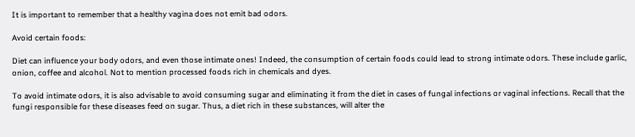It is important to remember that a healthy vagina does not emit bad odors.

Avoid certain foods:

Diet can influence your body odors, and even those intimate ones! Indeed, the consumption of certain foods could lead to strong intimate odors. These include garlic, onion, coffee and alcohol. Not to mention processed foods rich in chemicals and dyes.

To avoid intimate odors, it is also advisable to avoid consuming sugar and eliminating it from the diet in cases of fungal infections or vaginal infections. Recall that the fungi responsible for these diseases feed on sugar. Thus, a diet rich in these substances, will alter the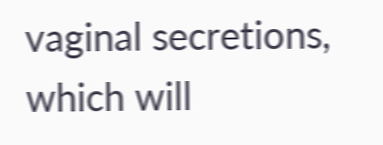vaginal secretions, which will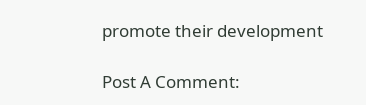promote their development

Post A Comment: